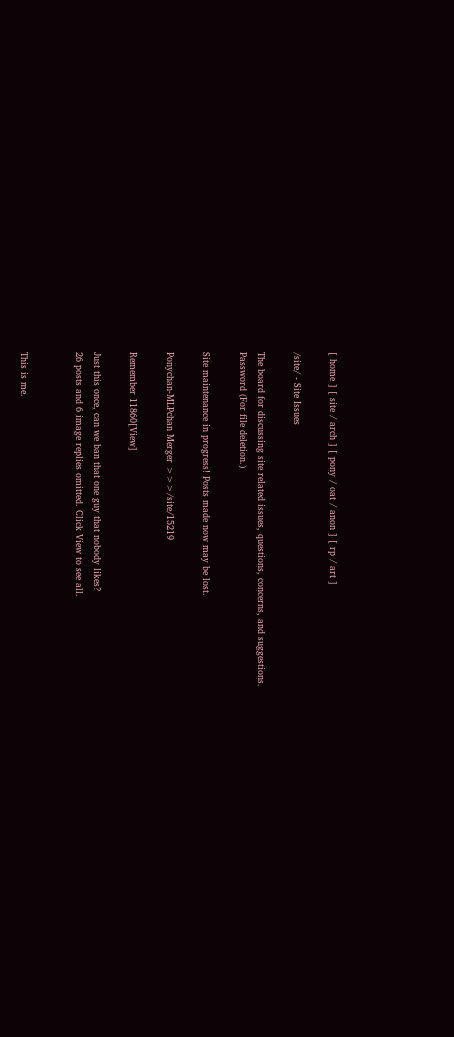[ home ] [ site / arch ] [ pony / oat / anon ] [ rp / art ]

/site/ - Site Issues

The board for discussing site related issues, questions, concerns, and suggestions.
Password (For file deletion.)

Site maintenance in progress! Posts made now may be lost.

Ponychan-MLPchan Merger >>>/site/15219

Remember 11860[View]

Just this once, can we ban that one guy that nobody likes?
26 posts and 6 image replies omitted. Click View to see all.


This is me.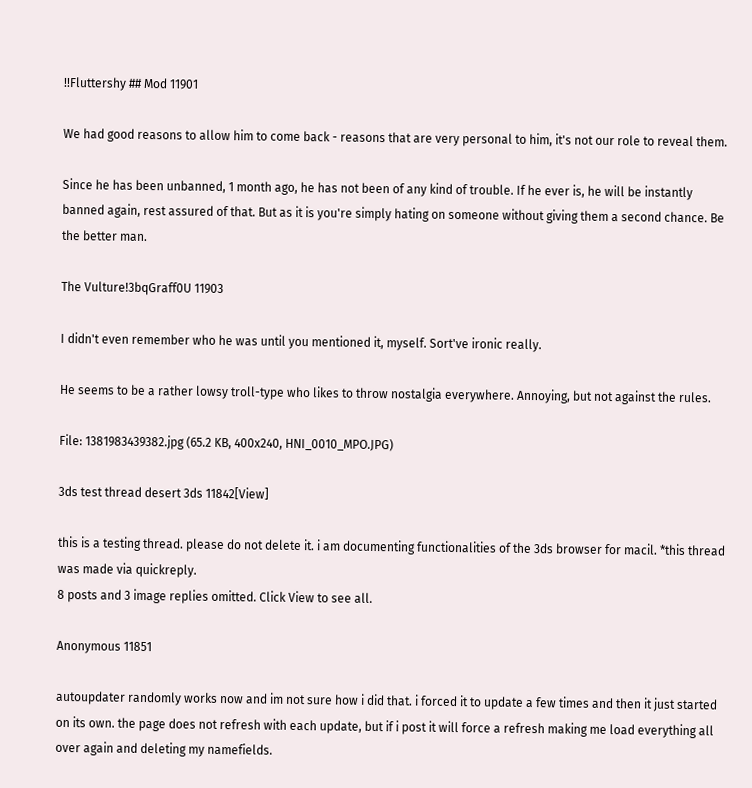!!Fluttershy ## Mod 11901

We had good reasons to allow him to come back - reasons that are very personal to him, it's not our role to reveal them.

Since he has been unbanned, 1 month ago, he has not been of any kind of trouble. If he ever is, he will be instantly banned again, rest assured of that. But as it is you're simply hating on someone without giving them a second chance. Be the better man.

The Vulture!3bqGraff0U 11903

I didn't even remember who he was until you mentioned it, myself. Sort've ironic really.

He seems to be a rather lowsy troll-type who likes to throw nostalgia everywhere. Annoying, but not against the rules.

File: 1381983439382.jpg (65.2 KB, 400x240, HNI_0010_MPO.JPG)

3ds test thread desert 3ds 11842[View]

this is a testing thread. please do not delete it. i am documenting functionalities of the 3ds browser for macil. *this thread was made via quickreply.
8 posts and 3 image replies omitted. Click View to see all.

Anonymous 11851

autoupdater randomly works now and im not sure how i did that. i forced it to update a few times and then it just started on its own. the page does not refresh with each update, but if i post it will force a refresh making me load everything all over again and deleting my namefields.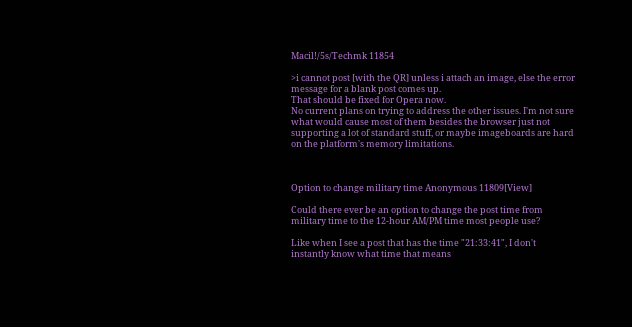Macil!/5s/Techmk 11854

>i cannot post [with the QR] unless i attach an image, else the error message for a blank post comes up.
That should be fixed for Opera now.
No current plans on trying to address the other issues. I'm not sure what would cause most of them besides the browser just not supporting a lot of standard stuff, or maybe imageboards are hard on the platform's memory limitations.



Option to change military time Anonymous 11809[View]

Could there ever be an option to change the post time from military time to the 12-hour AM/PM time most people use?

Like when I see a post that has the time "21:33:41", I don't instantly know what time that means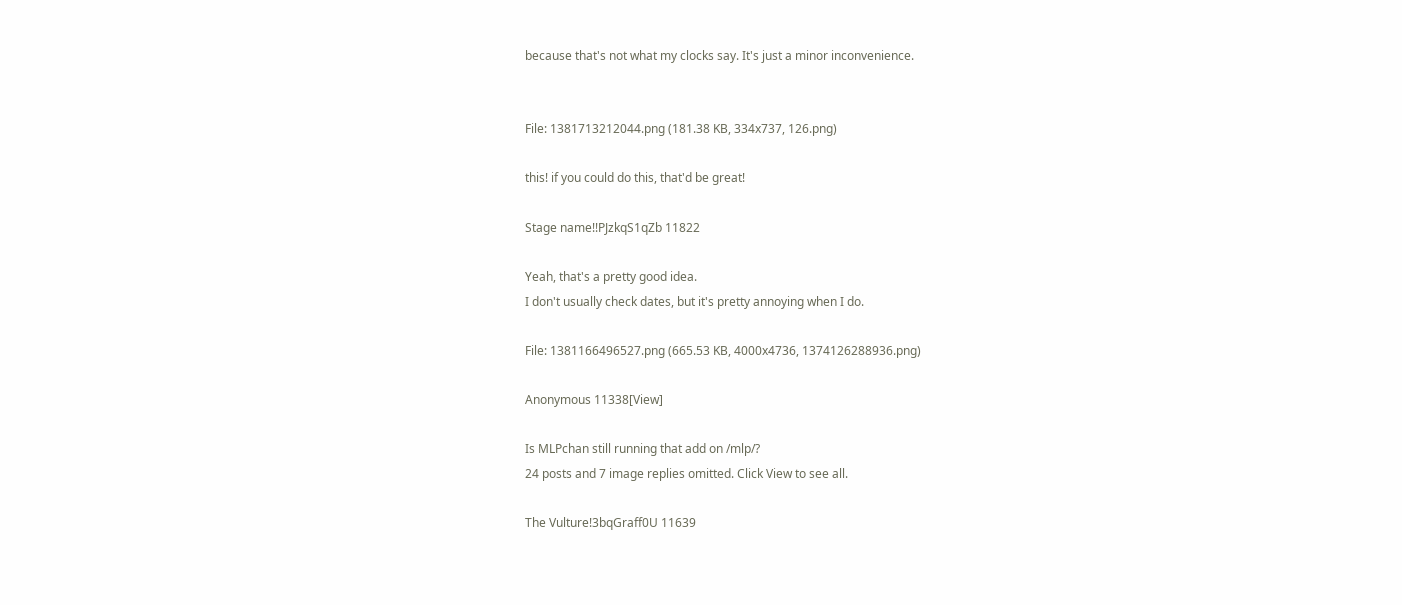because that's not what my clocks say. It's just a minor inconvenience.


File: 1381713212044.png (181.38 KB, 334x737, 126.png)

this! if you could do this, that'd be great!

Stage name!!PJzkqS1qZb 11822

Yeah, that's a pretty good idea.
I don't usually check dates, but it's pretty annoying when I do.

File: 1381166496527.png (665.53 KB, 4000x4736, 1374126288936.png)

Anonymous 11338[View]

Is MLPchan still running that add on /mlp/?
24 posts and 7 image replies omitted. Click View to see all.

The Vulture!3bqGraff0U 11639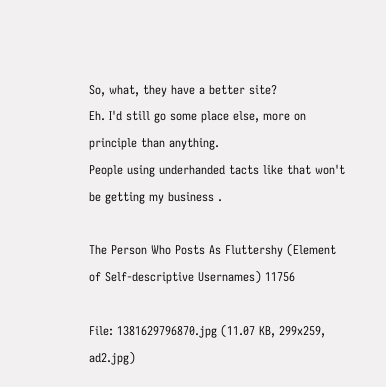So, what, they have a better site?
Eh. I'd still go some place else, more on principle than anything.
People using underhanded tacts like that won't be getting my business .

The Person Who Posts As Fluttershy (Element of Self-descriptive Usernames) 11756

File: 1381629796870.jpg (11.07 KB, 299x259, ad2.jpg)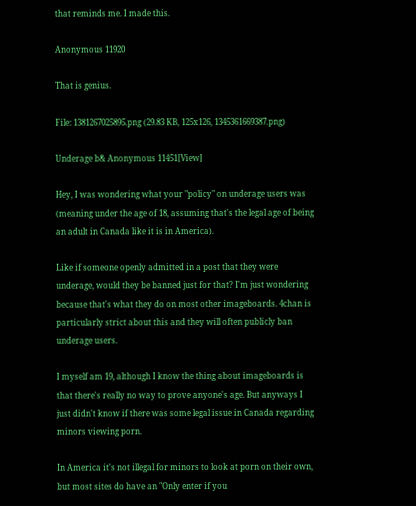that reminds me. I made this.

Anonymous 11920

That is genius.

File: 1381267025895.png (29.83 KB, 125x126, 1345361669387.png)

Underage b& Anonymous 11451[View]

Hey, I was wondering what your "policy" on underage users was (meaning under the age of 18, assuming that's the legal age of being an adult in Canada like it is in America).

Like if someone openly admitted in a post that they were underage, would they be banned just for that? I'm just wondering because that's what they do on most other imageboards. 4chan is particularly strict about this and they will often publicly ban underage users.

I myself am 19, although I know the thing about imageboards is that there's really no way to prove anyone's age. But anyways I just didn't know if there was some legal issue in Canada regarding minors viewing porn.

In America it's not illegal for minors to look at porn on their own, but most sites do have an "Only enter if you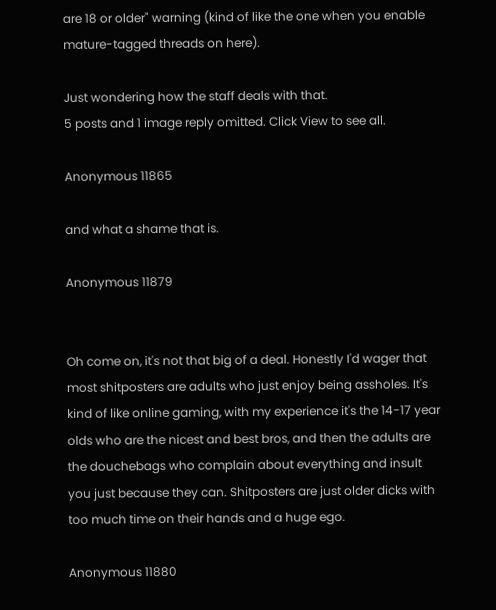are 18 or older" warning (kind of like the one when you enable mature-tagged threads on here).

Just wondering how the staff deals with that.
5 posts and 1 image reply omitted. Click View to see all.

Anonymous 11865

and what a shame that is.

Anonymous 11879


Oh come on, it's not that big of a deal. Honestly I'd wager that most shitposters are adults who just enjoy being assholes. It's kind of like online gaming, with my experience it's the 14-17 year olds who are the nicest and best bros, and then the adults are the douchebags who complain about everything and insult you just because they can. Shitposters are just older dicks with too much time on their hands and a huge ego.

Anonymous 11880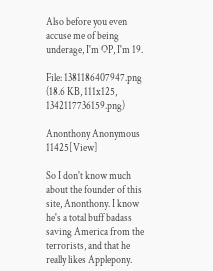Also before you even accuse me of being underage, I'm OP, I'm 19.

File: 1381186407947.png (18.6 KB, 111x125, 1342117736159.png)

Anonthony Anonymous 11425[View]

So I don't know much about the founder of this site, Anonthony. I know he's a total buff badass saving America from the terrorists, and that he really likes Applepony.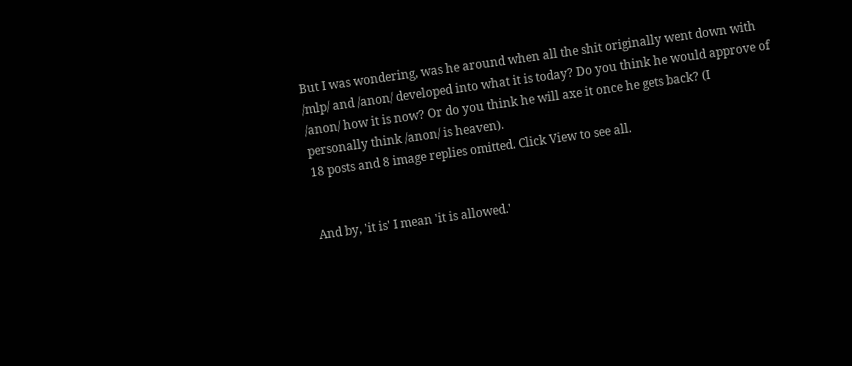But I was wondering, was he around when all the shit originally went down with /mlp/ and /anon/ developed into what it is today? Do you think he would approve of /anon/ how it is now? Or do you think he will axe it once he gets back? (I personally think /anon/ is heaven).
18 posts and 8 image replies omitted. Click View to see all.


And by, 'it is' I mean 'it is allowed.'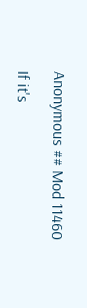Anonymous ## Mod 11460

If it's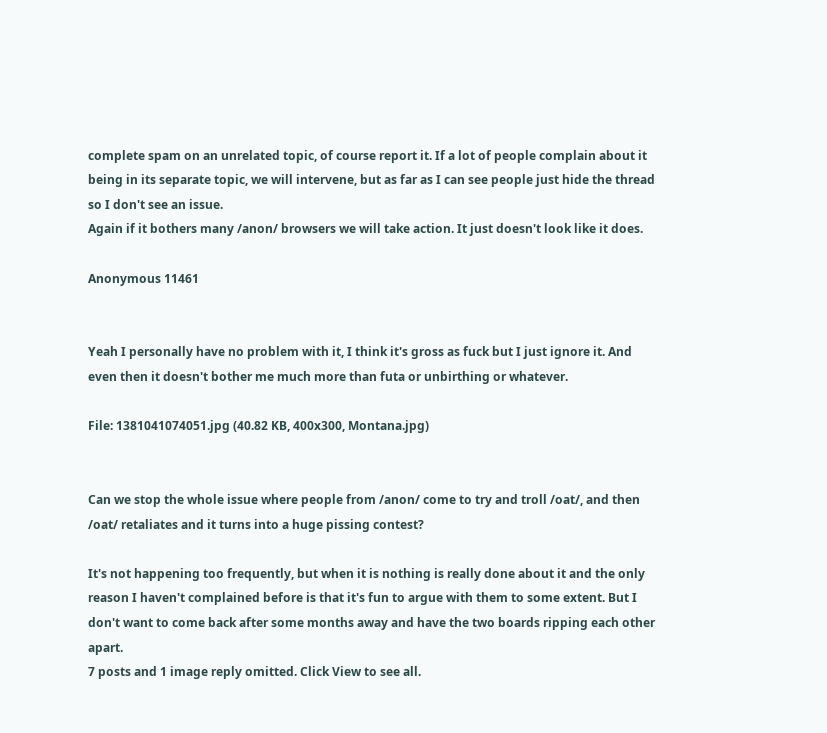complete spam on an unrelated topic, of course report it. If a lot of people complain about it being in its separate topic, we will intervene, but as far as I can see people just hide the thread so I don't see an issue.
Again if it bothers many /anon/ browsers we will take action. It just doesn't look like it does.

Anonymous 11461


Yeah I personally have no problem with it, I think it's gross as fuck but I just ignore it. And even then it doesn't bother me much more than futa or unbirthing or whatever.

File: 1381041074051.jpg (40.82 KB, 400x300, Montana.jpg)


Can we stop the whole issue where people from /anon/ come to try and troll /oat/, and then /oat/ retaliates and it turns into a huge pissing contest?

It's not happening too frequently, but when it is nothing is really done about it and the only reason I haven't complained before is that it's fun to argue with them to some extent. But I don't want to come back after some months away and have the two boards ripping each other apart.
7 posts and 1 image reply omitted. Click View to see all.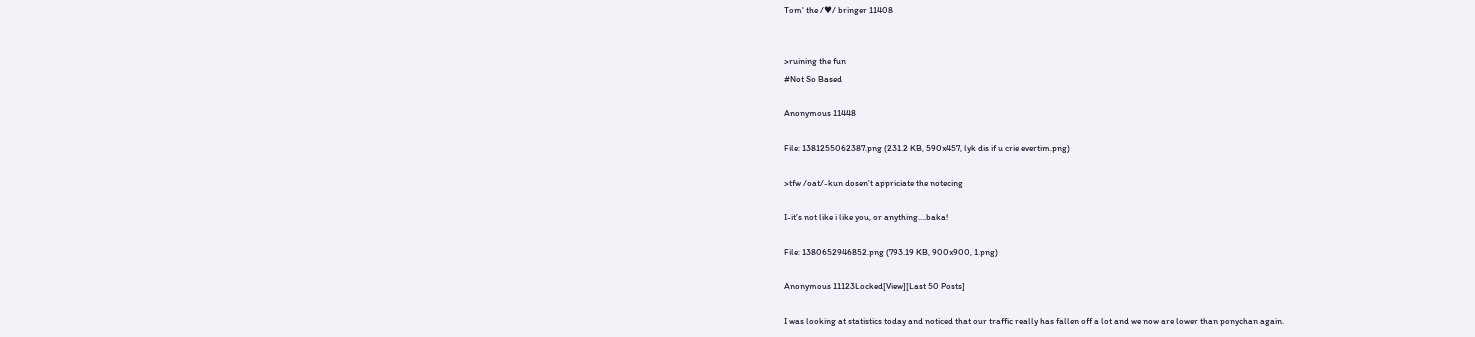Tom' the /♥/ bringer 11408


>ruining the fun
#Not So Based

Anonymous 11448

File: 1381255062387.png (231.2 KB, 590x457, lyk dis if u crie evertim.png)

>tfw /oat/-kun dosen't appriciate the notecing

I-it's not like i like you, or anything….baka!

File: 1380652946852.png (793.19 KB, 900x900, 1.png)

Anonymous 11123Locked[View][Last 50 Posts]

I was looking at statistics today and noticed that our traffic really has fallen off a lot and we now are lower than ponychan again.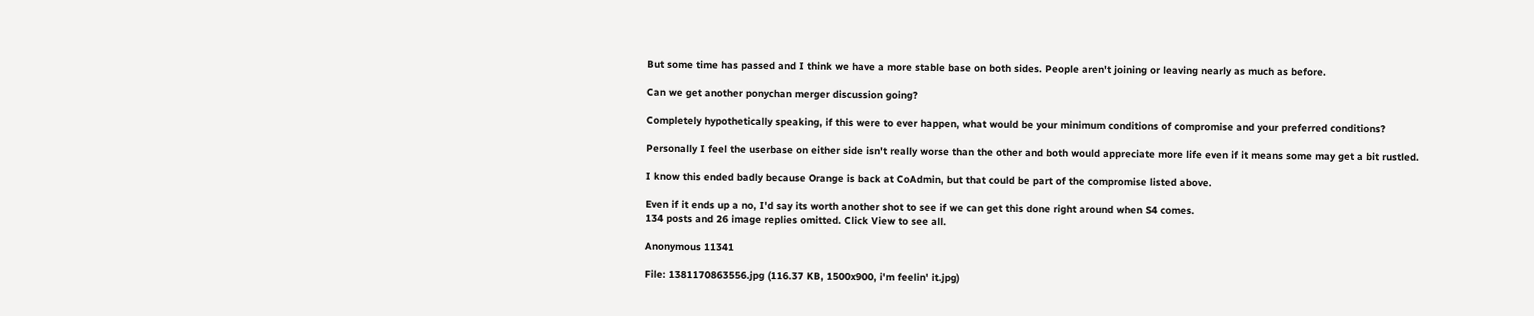But some time has passed and I think we have a more stable base on both sides. People aren't joining or leaving nearly as much as before.

Can we get another ponychan merger discussion going?

Completely hypothetically speaking, if this were to ever happen, what would be your minimum conditions of compromise and your preferred conditions?

Personally I feel the userbase on either side isn't really worse than the other and both would appreciate more life even if it means some may get a bit rustled.

I know this ended badly because Orange is back at CoAdmin, but that could be part of the compromise listed above.

Even if it ends up a no, I'd say its worth another shot to see if we can get this done right around when S4 comes.
134 posts and 26 image replies omitted. Click View to see all.

Anonymous 11341

File: 1381170863556.jpg (116.37 KB, 1500x900, i'm feelin' it.jpg)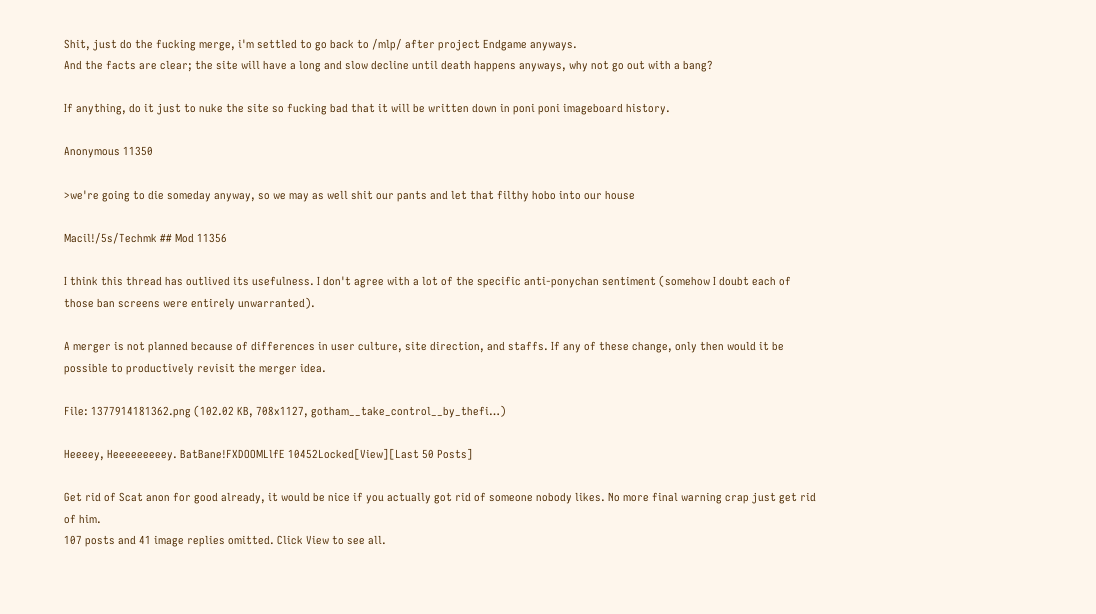Shit, just do the fucking merge, i'm settled to go back to /mlp/ after project Endgame anyways.
And the facts are clear; the site will have a long and slow decline until death happens anyways, why not go out with a bang?

If anything, do it just to nuke the site so fucking bad that it will be written down in poni poni imageboard history.

Anonymous 11350

>we're going to die someday anyway, so we may as well shit our pants and let that filthy hobo into our house

Macil!/5s/Techmk ## Mod 11356

I think this thread has outlived its usefulness. I don't agree with a lot of the specific anti-ponychan sentiment (somehow I doubt each of those ban screens were entirely unwarranted).

A merger is not planned because of differences in user culture, site direction, and staffs. If any of these change, only then would it be possible to productively revisit the merger idea.

File: 1377914181362.png (102.02 KB, 708x1127, gotham__take_control__by_thefi…)

Heeeey, Heeeeeeeeey. BatBane!FXDOOMLlfE 10452Locked[View][Last 50 Posts]

Get rid of Scat anon for good already, it would be nice if you actually got rid of someone nobody likes. No more final warning crap just get rid of him.
107 posts and 41 image replies omitted. Click View to see all.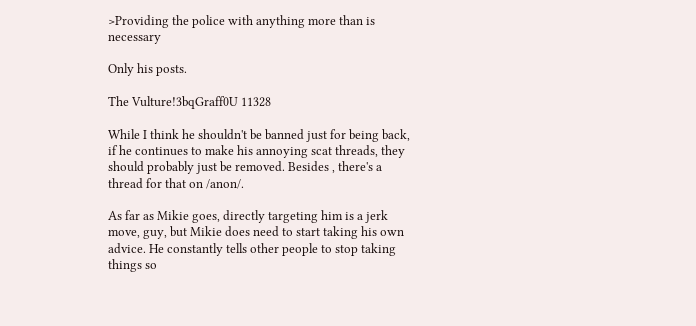>Providing the police with anything more than is necessary

Only his posts.

The Vulture!3bqGraff0U 11328

While I think he shouldn't be banned just for being back, if he continues to make his annoying scat threads, they should probably just be removed. Besides , there's a thread for that on /anon/.

As far as Mikie goes, directly targeting him is a jerk move, guy, but Mikie does need to start taking his own advice. He constantly tells other people to stop taking things so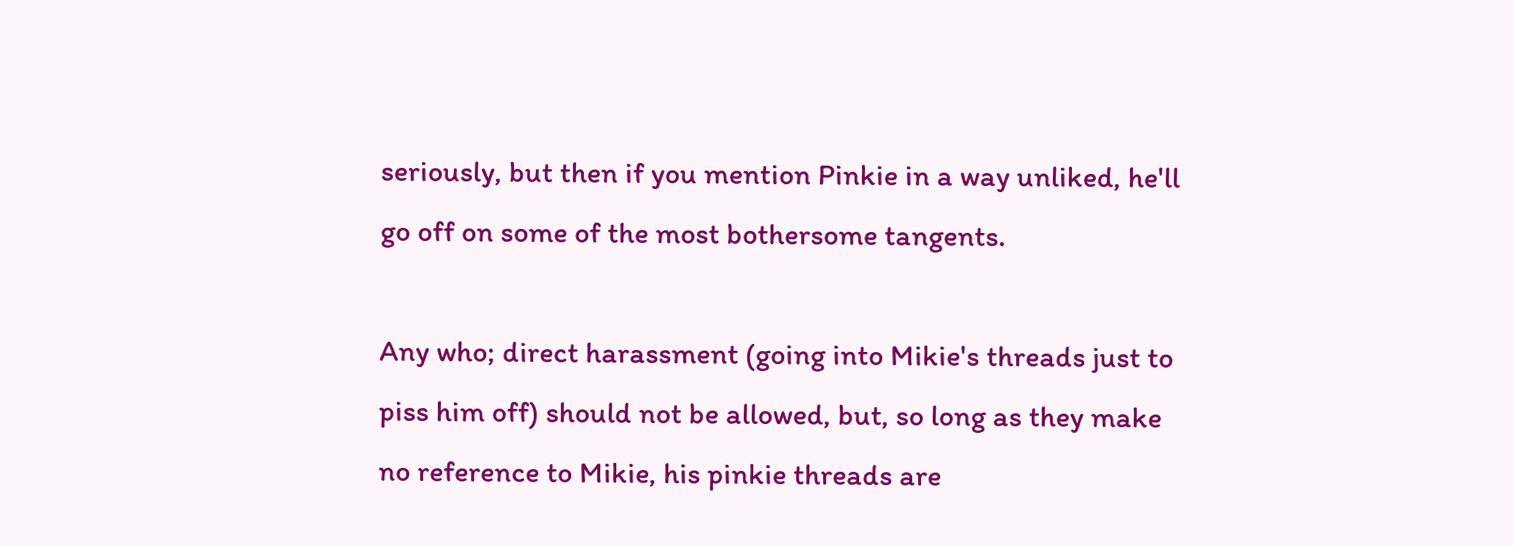seriously, but then if you mention Pinkie in a way unliked, he'll go off on some of the most bothersome tangents.

Any who; direct harassment (going into Mikie's threads just to piss him off) should not be allowed, but, so long as they make no reference to Mikie, his pinkie threads are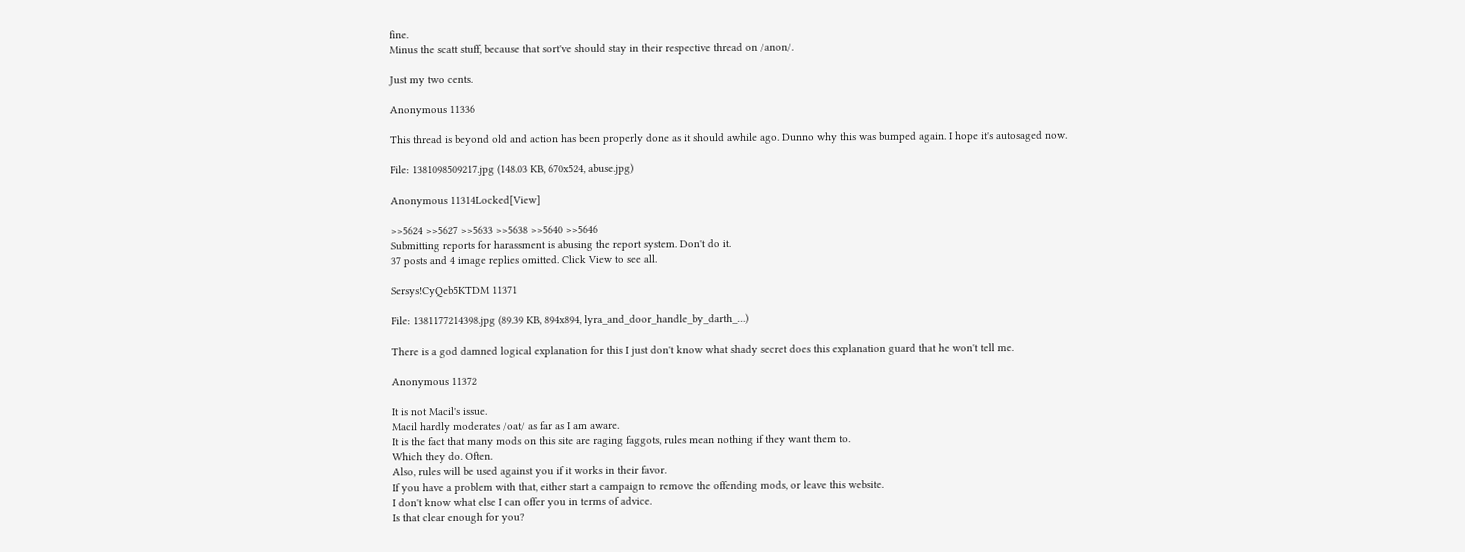fine.
Minus the scatt stuff, because that sort've should stay in their respective thread on /anon/.

Just my two cents.

Anonymous 11336

This thread is beyond old and action has been properly done as it should awhile ago. Dunno why this was bumped again. I hope it's autosaged now.

File: 1381098509217.jpg (148.03 KB, 670x524, abuse.jpg)

Anonymous 11314Locked[View]

>>5624 >>5627 >>5633 >>5638 >>5640 >>5646
Submitting reports for harassment is abusing the report system. Don't do it.
37 posts and 4 image replies omitted. Click View to see all.

Sersys!CyQeb5KTDM 11371

File: 1381177214398.jpg (89.39 KB, 894x894, lyra_and_door_handle_by_darth_…)

There is a god damned logical explanation for this I just don't know what shady secret does this explanation guard that he won't tell me.

Anonymous 11372

It is not Macil's issue.
Macil hardly moderates /oat/ as far as I am aware.
It is the fact that many mods on this site are raging faggots, rules mean nothing if they want them to.
Which they do. Often.
Also, rules will be used against you if it works in their favor.
If you have a problem with that, either start a campaign to remove the offending mods, or leave this website.
I don't know what else I can offer you in terms of advice.
Is that clear enough for you?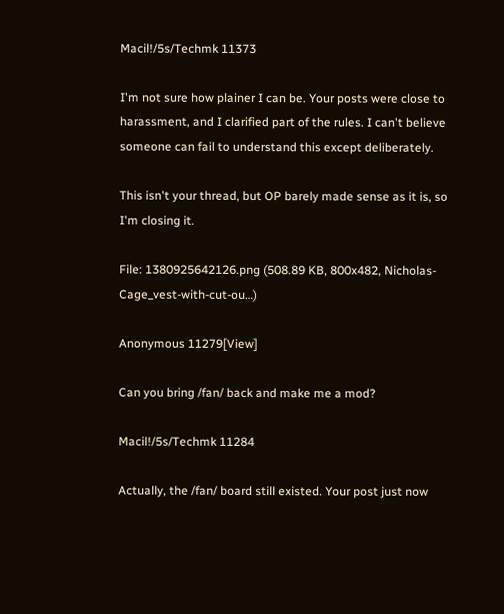Macil!/5s/Techmk 11373

I'm not sure how plainer I can be. Your posts were close to harassment, and I clarified part of the rules. I can't believe someone can fail to understand this except deliberately.

This isn't your thread, but OP barely made sense as it is, so I'm closing it.

File: 1380925642126.png (508.89 KB, 800x482, Nicholas-Cage_vest-with-cut-ou…)

Anonymous 11279[View]

Can you bring /fan/ back and make me a mod?

Macil!/5s/Techmk 11284

Actually, the /fan/ board still existed. Your post just now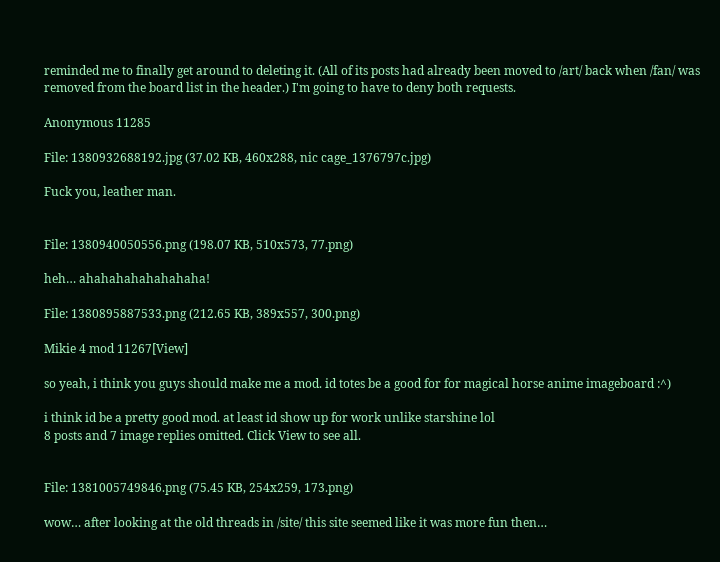reminded me to finally get around to deleting it. (All of its posts had already been moved to /art/ back when /fan/ was removed from the board list in the header.) I'm going to have to deny both requests.

Anonymous 11285

File: 1380932688192.jpg (37.02 KB, 460x288, nic cage_1376797c.jpg)

Fuck you, leather man.


File: 1380940050556.png (198.07 KB, 510x573, 77.png)

heh… ahahahahahahahaha!

File: 1380895887533.png (212.65 KB, 389x557, 300.png)

Mikie 4 mod 11267[View]

so yeah, i think you guys should make me a mod. id totes be a good for for magical horse anime imageboard :^)

i think id be a pretty good mod. at least id show up for work unlike starshine lol
8 posts and 7 image replies omitted. Click View to see all.


File: 1381005749846.png (75.45 KB, 254x259, 173.png)

wow… after looking at the old threads in /site/ this site seemed like it was more fun then…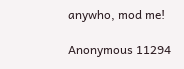anywho, mod me!

Anonymous 11294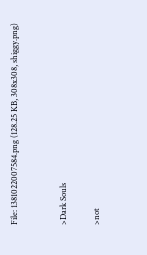File: 1381022007584.png (128.25 KB, 308x308, shiggy.png)


>Dark Souls

>not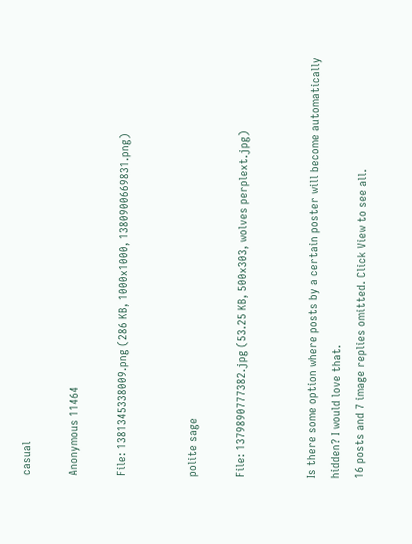casual

Anonymous 11464

File: 1381345338009.png (286 KB, 1000x1000, 1380900669831.png)


polite sage

File: 1379890777382.jpg (53.25 KB, 500x303, wolves perplext.jpg)


Is there some option where posts by a certain poster will become automatically hidden? I would love that.
16 posts and 7 image replies omitted. Click View to see all.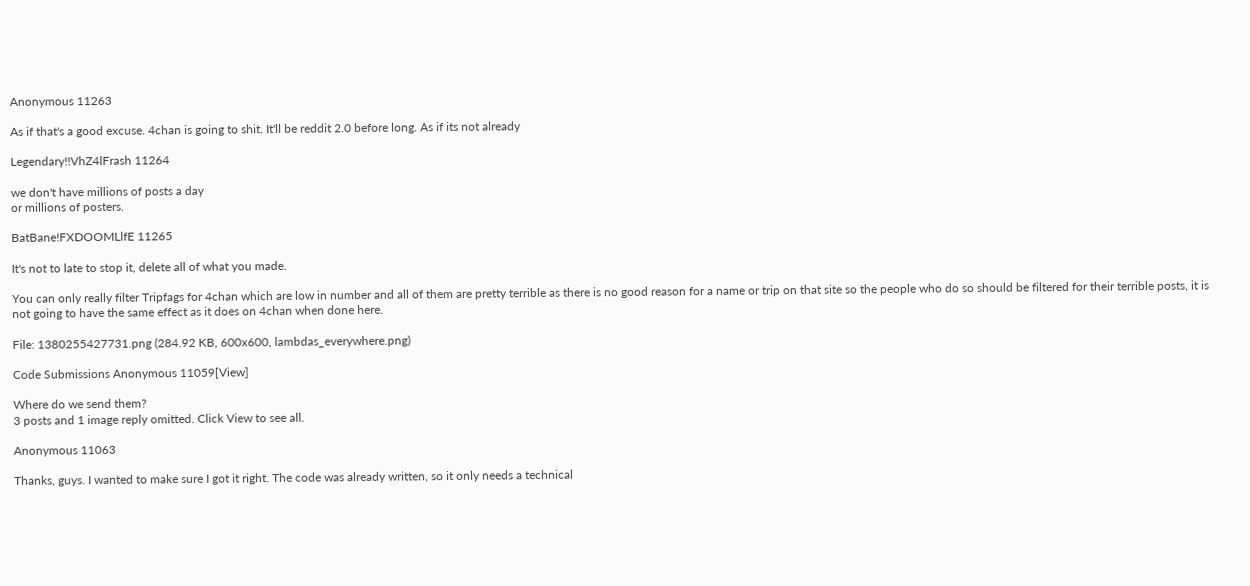Anonymous 11263

As if that's a good excuse. 4chan is going to shit. It'll be reddit 2.0 before long. As if its not already

Legendary!!VhZ4lFrash 11264

we don't have millions of posts a day
or millions of posters.

BatBane!FXDOOMLlfE 11265

It's not to late to stop it, delete all of what you made.

You can only really filter Tripfags for 4chan which are low in number and all of them are pretty terrible as there is no good reason for a name or trip on that site so the people who do so should be filtered for their terrible posts, it is not going to have the same effect as it does on 4chan when done here.

File: 1380255427731.png (284.92 KB, 600x600, lambdas_everywhere.png)

Code Submissions Anonymous 11059[View]

Where do we send them?
3 posts and 1 image reply omitted. Click View to see all.

Anonymous 11063

Thanks, guys. I wanted to make sure I got it right. The code was already written, so it only needs a technical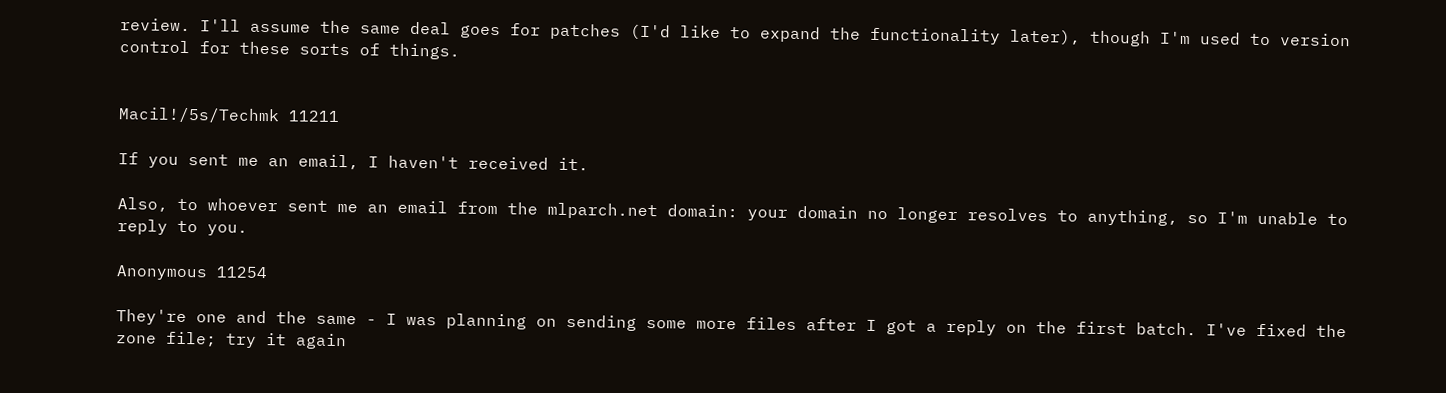review. I'll assume the same deal goes for patches (I'd like to expand the functionality later), though I'm used to version control for these sorts of things.


Macil!/5s/Techmk 11211

If you sent me an email, I haven't received it.

Also, to whoever sent me an email from the mlparch.net domain: your domain no longer resolves to anything, so I'm unable to reply to you.

Anonymous 11254

They're one and the same - I was planning on sending some more files after I got a reply on the first batch. I've fixed the zone file; try it again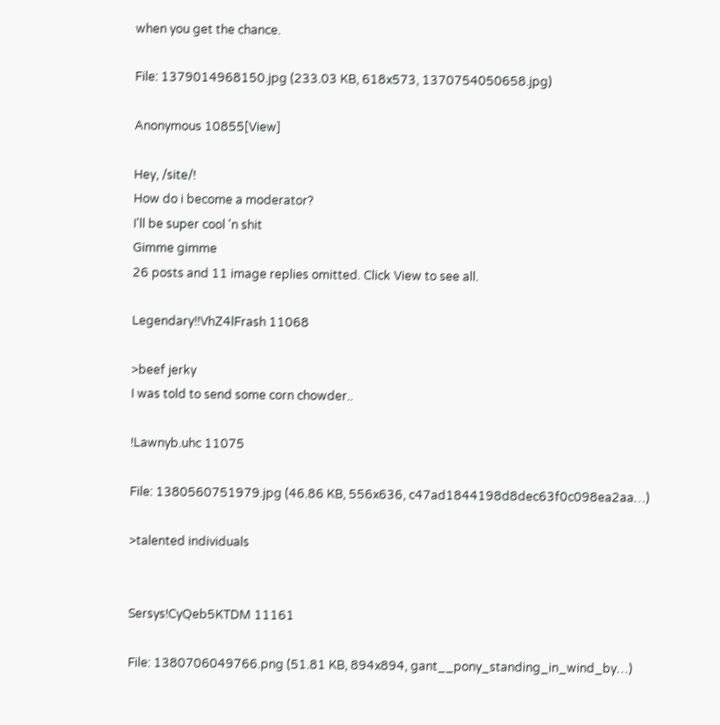when you get the chance.

File: 1379014968150.jpg (233.03 KB, 618x573, 1370754050658.jpg)

Anonymous 10855[View]

Hey, /site/!
How do i become a moderator?
I'll be super cool 'n shit
Gimme gimme
26 posts and 11 image replies omitted. Click View to see all.

Legendary!!VhZ4lFrash 11068

>beef jerky
I was told to send some corn chowder..

!Lawnyb.uhc 11075

File: 1380560751979.jpg (46.86 KB, 556x636, c47ad1844198d8dec63f0c098ea2aa…)

>talented individuals


Sersys!CyQeb5KTDM 11161

File: 1380706049766.png (51.81 KB, 894x894, gant__pony_standing_in_wind_by…)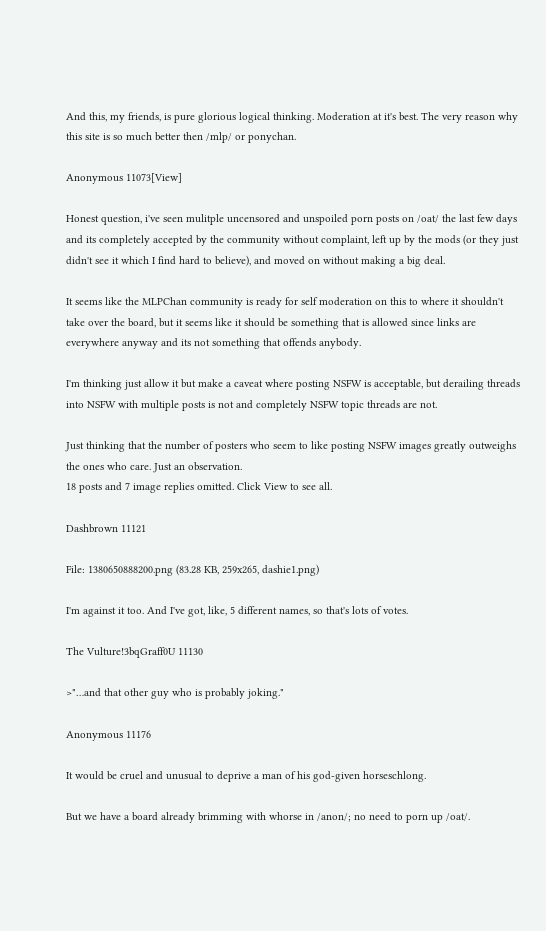And this, my friends, is pure glorious logical thinking. Moderation at it's best. The very reason why this site is so much better then /mlp/ or ponychan.

Anonymous 11073[View]

Honest question, i've seen mulitple uncensored and unspoiled porn posts on /oat/ the last few days and its completely accepted by the community without complaint, left up by the mods (or they just didn't see it which I find hard to believe), and moved on without making a big deal.

It seems like the MLPChan community is ready for self moderation on this to where it shouldn't take over the board, but it seems like it should be something that is allowed since links are everywhere anyway and its not something that offends anybody.

I'm thinking just allow it but make a caveat where posting NSFW is acceptable, but derailing threads into NSFW with multiple posts is not and completely NSFW topic threads are not.

Just thinking that the number of posters who seem to like posting NSFW images greatly outweighs the ones who care. Just an observation.
18 posts and 7 image replies omitted. Click View to see all.

Dashbrown 11121

File: 1380650888200.png (83.28 KB, 259x265, dashie1.png)

I'm against it too. And I've got, like, 5 different names, so that's lots of votes.

The Vulture!3bqGraff0U 11130

>"…and that other guy who is probably joking."

Anonymous 11176

It would be cruel and unusual to deprive a man of his god-given horseschlong.

But we have a board already brimming with whorse in /anon/; no need to porn up /oat/.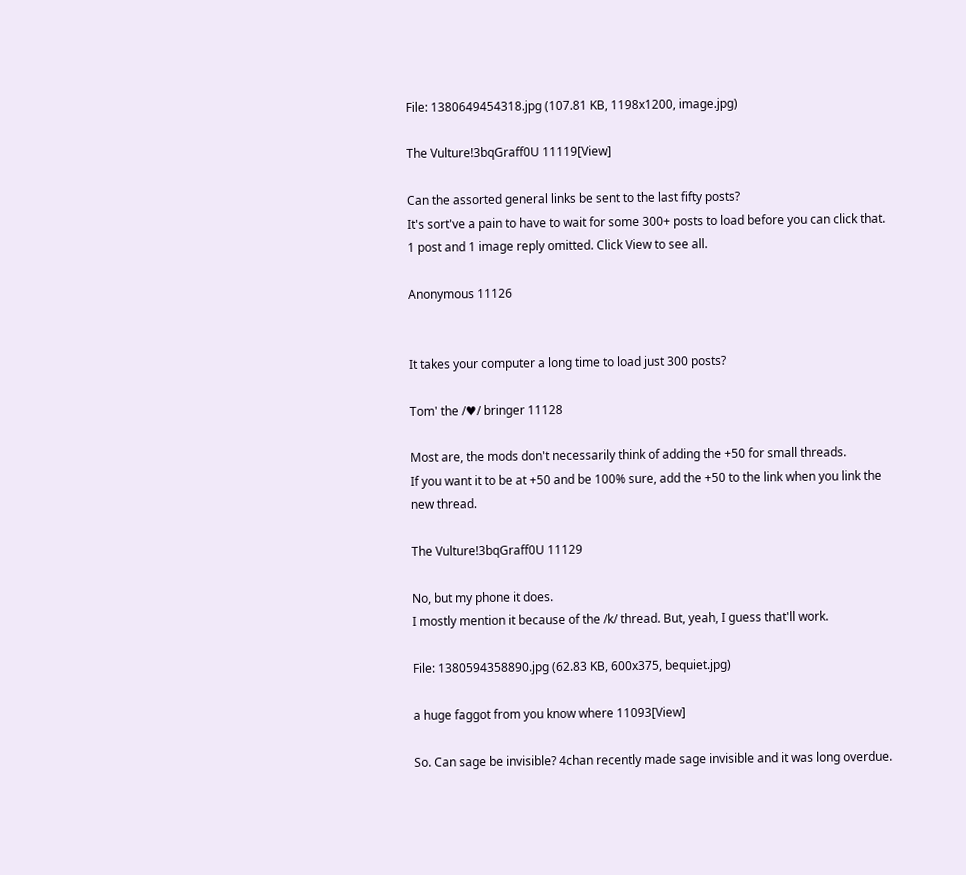File: 1380649454318.jpg (107.81 KB, 1198x1200, image.jpg)

The Vulture!3bqGraff0U 11119[View]

Can the assorted general links be sent to the last fifty posts?
It's sort've a pain to have to wait for some 300+ posts to load before you can click that.
1 post and 1 image reply omitted. Click View to see all.

Anonymous 11126


It takes your computer a long time to load just 300 posts?

Tom' the /♥/ bringer 11128

Most are, the mods don't necessarily think of adding the +50 for small threads.
If you want it to be at +50 and be 100% sure, add the +50 to the link when you link the new thread.

The Vulture!3bqGraff0U 11129

No, but my phone it does.
I mostly mention it because of the /k/ thread. But, yeah, I guess that'll work.

File: 1380594358890.jpg (62.83 KB, 600x375, bequiet.jpg)

a huge faggot from you know where 11093[View]

So. Can sage be invisible? 4chan recently made sage invisible and it was long overdue.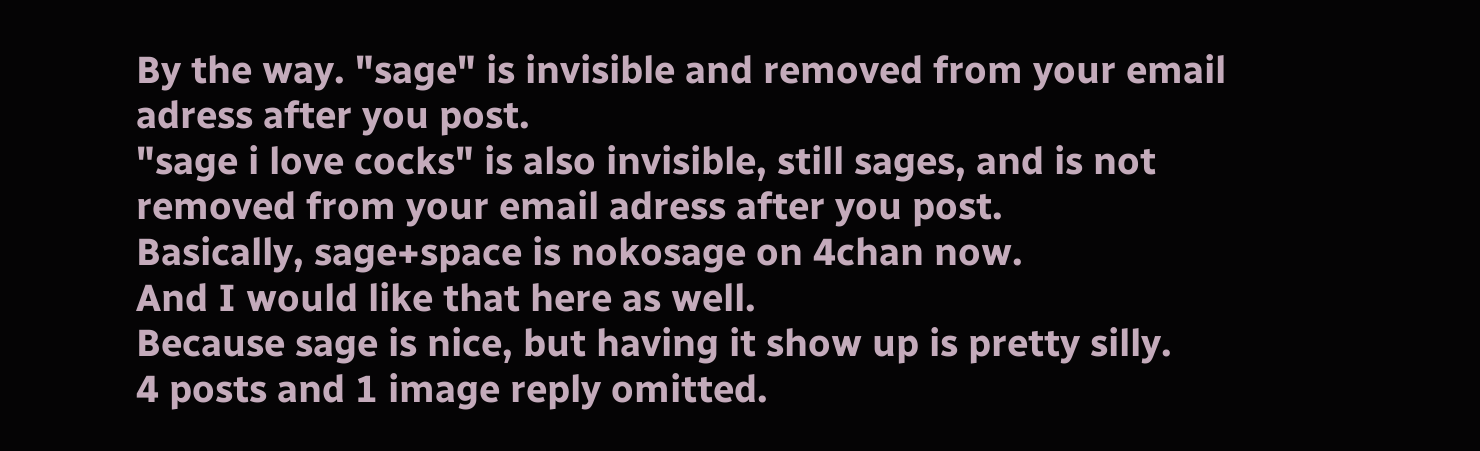By the way. "sage" is invisible and removed from your email adress after you post.
"sage i love cocks" is also invisible, still sages, and is not removed from your email adress after you post.
Basically, sage+space is nokosage on 4chan now.
And I would like that here as well.
Because sage is nice, but having it show up is pretty silly.
4 posts and 1 image reply omitted.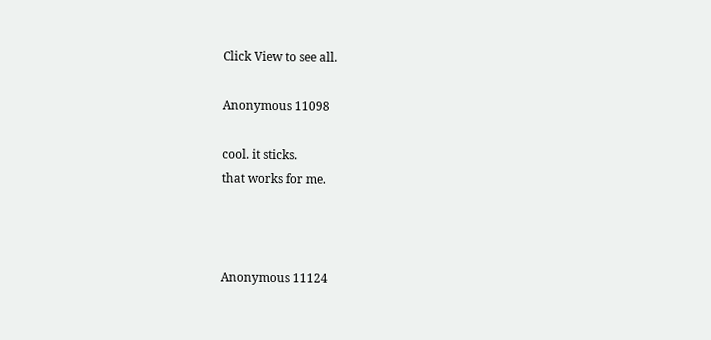Click View to see all.

Anonymous 11098

cool. it sticks.
that works for me.



Anonymous 11124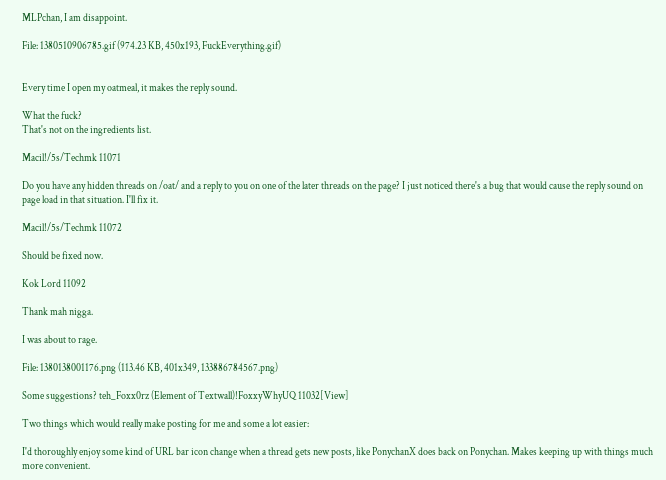MLPchan, I am disappoint.

File: 1380510906785.gif (974.23 KB, 450x193, FuckEverything.gif)


Every time I open my oatmeal, it makes the reply sound.

What the fuck?
That's not on the ingredients list.

Macil!/5s/Techmk 11071

Do you have any hidden threads on /oat/ and a reply to you on one of the later threads on the page? I just noticed there's a bug that would cause the reply sound on page load in that situation. I'll fix it.

Macil!/5s/Techmk 11072

Should be fixed now.

Kok Lord 11092

Thank mah nigga.

I was about to rage.

File: 1380138001176.png (113.46 KB, 401x349, 133886784567.png)

Some suggestions? teh_Foxx0rz (Element of Textwall)!FoxxyWhyUQ 11032[View]

Two things which would really make posting for me and some a lot easier:

I'd thoroughly enjoy some kind of URL bar icon change when a thread gets new posts, like PonychanX does back on Ponychan. Makes keeping up with things much more convenient.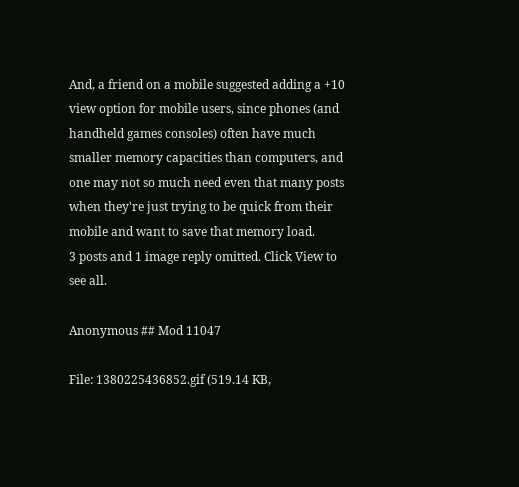And, a friend on a mobile suggested adding a +10 view option for mobile users, since phones (and handheld games consoles) often have much smaller memory capacities than computers, and one may not so much need even that many posts when they're just trying to be quick from their mobile and want to save that memory load.
3 posts and 1 image reply omitted. Click View to see all.

Anonymous ## Mod 11047

File: 1380225436852.gif (519.14 KB,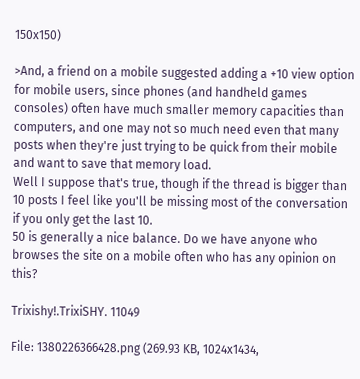150x150)

>And, a friend on a mobile suggested adding a +10 view option for mobile users, since phones (and handheld games consoles) often have much smaller memory capacities than computers, and one may not so much need even that many posts when they're just trying to be quick from their mobile and want to save that memory load.
Well I suppose that's true, though if the thread is bigger than 10 posts I feel like you'll be missing most of the conversation if you only get the last 10.
50 is generally a nice balance. Do we have anyone who browses the site on a mobile often who has any opinion on this?

Trixishy!.TrixiSHY. 11049

File: 1380226366428.png (269.93 KB, 1024x1434,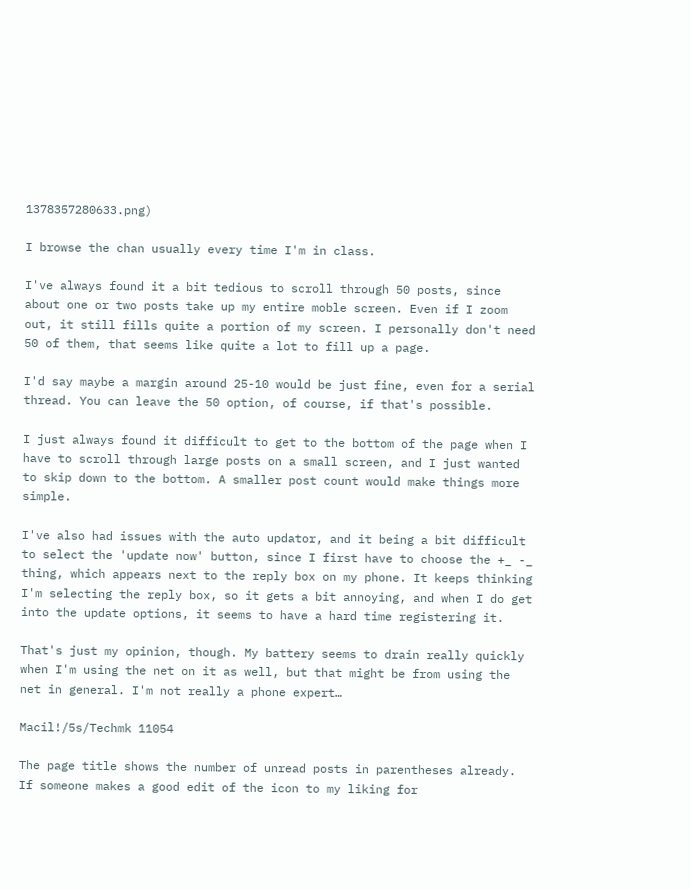1378357280633.png)

I browse the chan usually every time I'm in class.

I've always found it a bit tedious to scroll through 50 posts, since about one or two posts take up my entire moble screen. Even if I zoom out, it still fills quite a portion of my screen. I personally don't need 50 of them, that seems like quite a lot to fill up a page.

I'd say maybe a margin around 25-10 would be just fine, even for a serial thread. You can leave the 50 option, of course, if that's possible.

I just always found it difficult to get to the bottom of the page when I have to scroll through large posts on a small screen, and I just wanted to skip down to the bottom. A smaller post count would make things more simple.

I've also had issues with the auto updator, and it being a bit difficult to select the 'update now' button, since I first have to choose the +_ -_ thing, which appears next to the reply box on my phone. It keeps thinking I'm selecting the reply box, so it gets a bit annoying, and when I do get into the update options, it seems to have a hard time registering it.

That's just my opinion, though. My battery seems to drain really quickly when I'm using the net on it as well, but that might be from using the net in general. I'm not really a phone expert…

Macil!/5s/Techmk 11054

The page title shows the number of unread posts in parentheses already. If someone makes a good edit of the icon to my liking for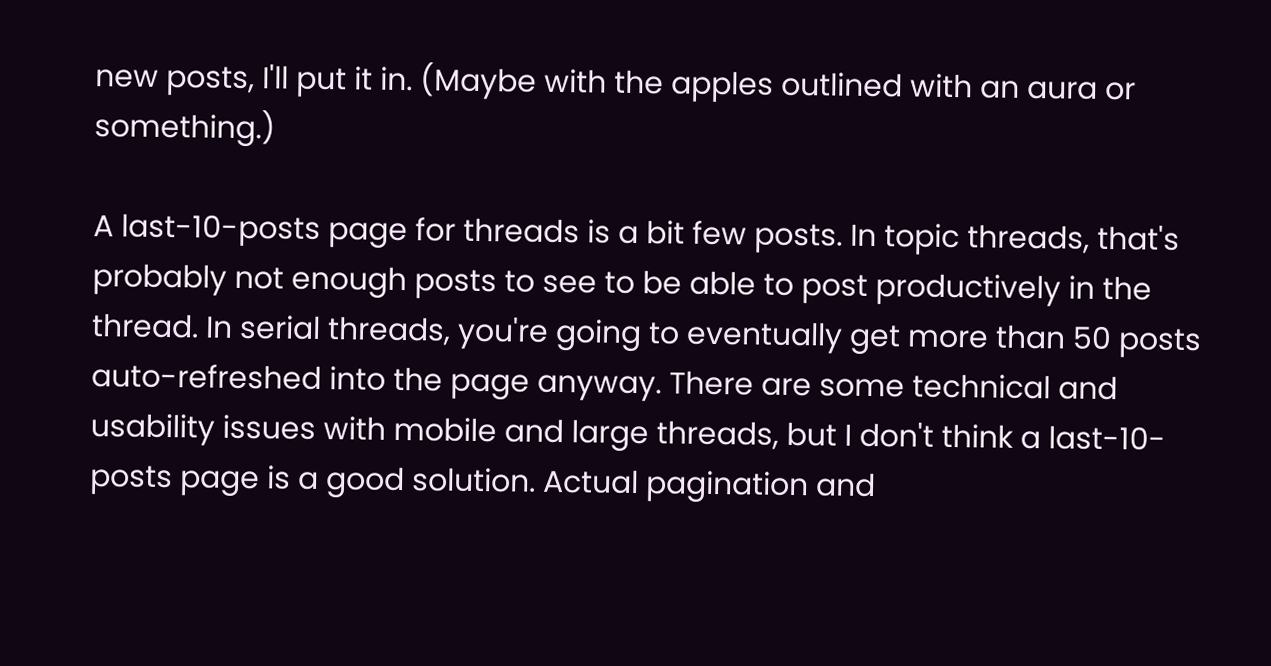new posts, I'll put it in. (Maybe with the apples outlined with an aura or something.)

A last-10-posts page for threads is a bit few posts. In topic threads, that's probably not enough posts to see to be able to post productively in the thread. In serial threads, you're going to eventually get more than 50 posts auto-refreshed into the page anyway. There are some technical and usability issues with mobile and large threads, but I don't think a last-10-posts page is a good solution. Actual pagination and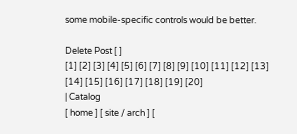some mobile-specific controls would be better.

Delete Post [ ]
[1] [2] [3] [4] [5] [6] [7] [8] [9] [10] [11] [12] [13] [14] [15] [16] [17] [18] [19] [20]
| Catalog
[ home ] [ site / arch ] [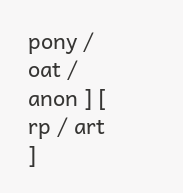pony / oat / anon ] [ rp / art ]